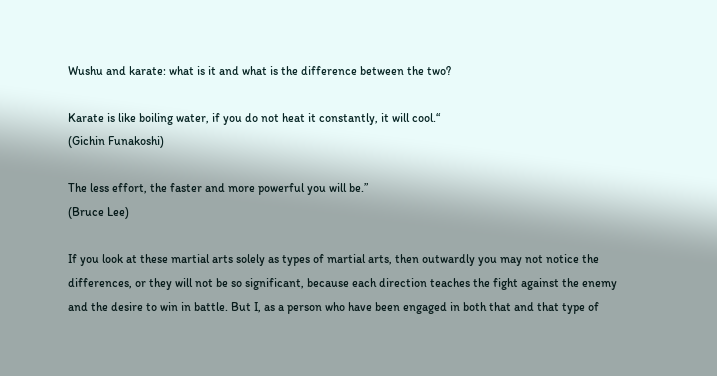Wushu and karate: what is it and what is the difference between the two?

Karate is like boiling water, if you do not heat it constantly, it will cool.“
(Gichin Funakoshi)

The less effort, the faster and more powerful you will be.”
(Bruce Lee)

If you look at these martial arts solely as types of martial arts, then outwardly you may not notice the differences, or they will not be so significant, because each direction teaches the fight against the enemy and the desire to win in battle. But I, as a person who have been engaged in both that and that type of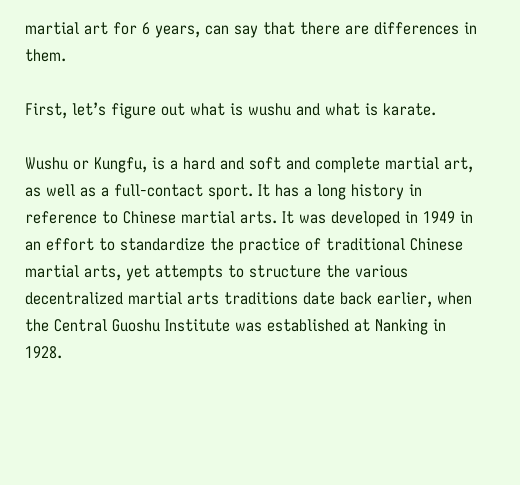martial art for 6 years, can say that there are differences in them.

First, let’s figure out what is wushu and what is karate.

Wushu or Kungfu, is a hard and soft and complete martial art, as well as a full-contact sport. It has a long history in reference to Chinese martial arts. It was developed in 1949 in an effort to standardize the practice of traditional Chinese martial arts, yet attempts to structure the various decentralized martial arts traditions date back earlier, when the Central Guoshu Institute was established at Nanking in 1928.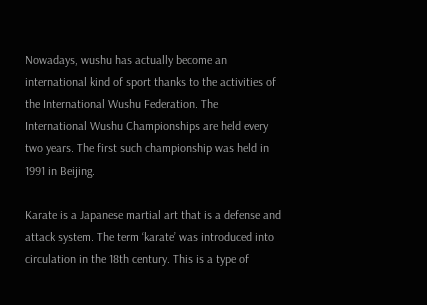Nowadays, wushu has actually become an international kind of sport thanks to the activities of the International Wushu Federation. The International Wushu Championships are held every two years. The first such championship was held in 1991 in Beijing.

Karate is a Japanese martial art that is a defense and attack system. The term ‘karate’ was introduced into circulation in the 18th century. This is a type of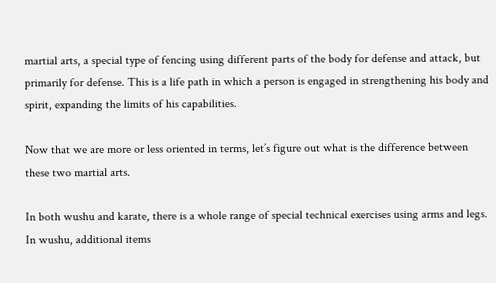martial arts, a special type of fencing using different parts of the body for defense and attack, but primarily for defense. This is a life path in which a person is engaged in strengthening his body and spirit, expanding the limits of his capabilities.

Now that we are more or less oriented in terms, let’s figure out what is the difference between these two martial arts.

In both wushu and karate, there is a whole range of special technical exercises using arms and legs. In wushu, additional items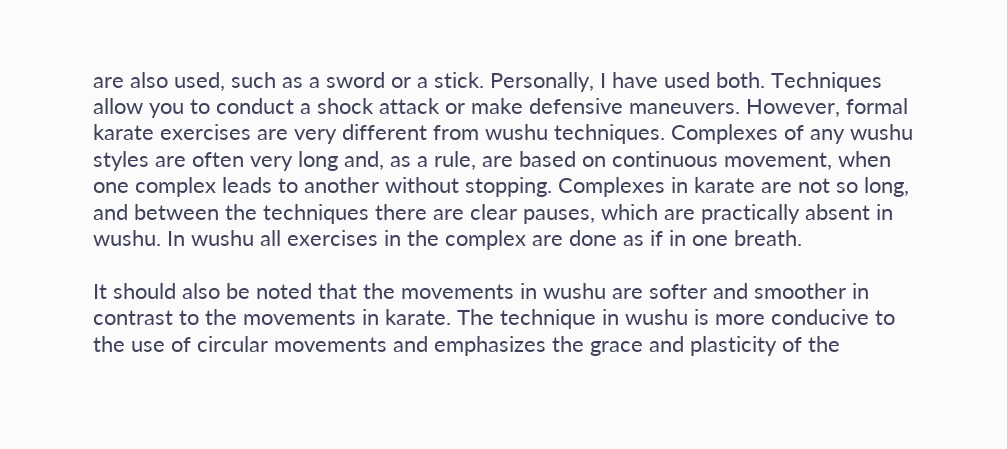are also used, such as a sword or a stick. Personally, I have used both. Techniques allow you to conduct a shock attack or make defensive maneuvers. However, formal karate exercises are very different from wushu techniques. Complexes of any wushu styles are often very long and, as a rule, are based on continuous movement, when one complex leads to another without stopping. Complexes in karate are not so long, and between the techniques there are clear pauses, which are practically absent in wushu. In wushu all exercises in the complex are done as if in one breath.

It should also be noted that the movements in wushu are softer and smoother in contrast to the movements in karate. The technique in wushu is more conducive to the use of circular movements and emphasizes the grace and plasticity of the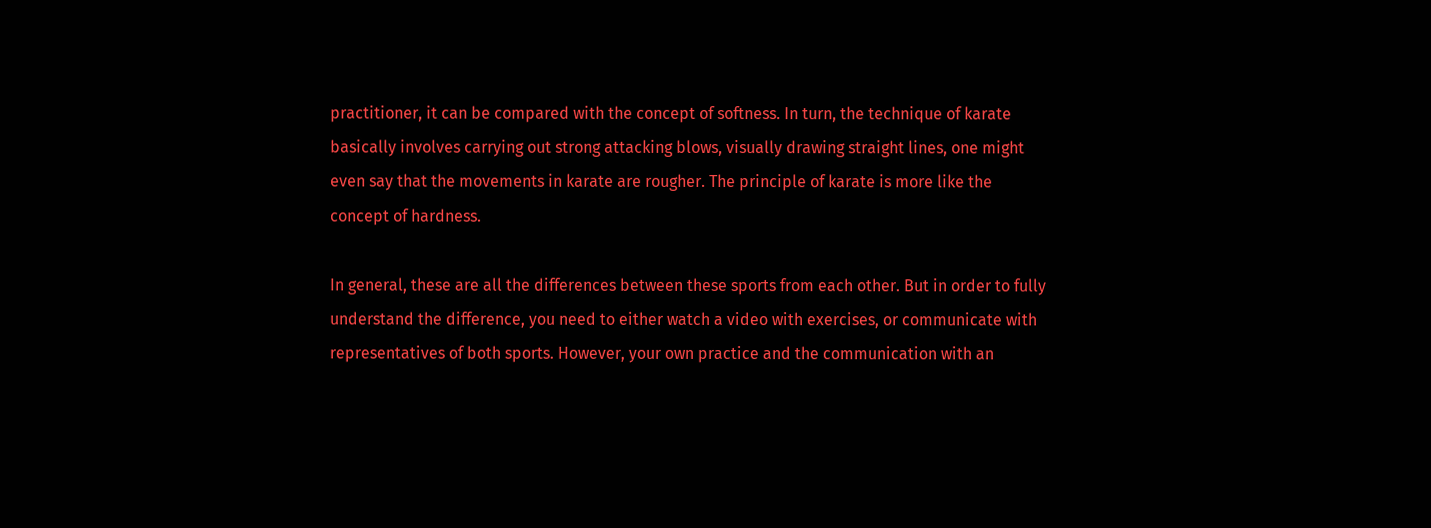practitioner, it can be compared with the concept of softness. In turn, the technique of karate basically involves carrying out strong attacking blows, visually drawing straight lines, one might even say that the movements in karate are rougher. The principle of karate is more like the concept of hardness.

In general, these are all the differences between these sports from each other. But in order to fully understand the difference, you need to either watch a video with exercises, or communicate with representatives of both sports. However, your own practice and the communication with an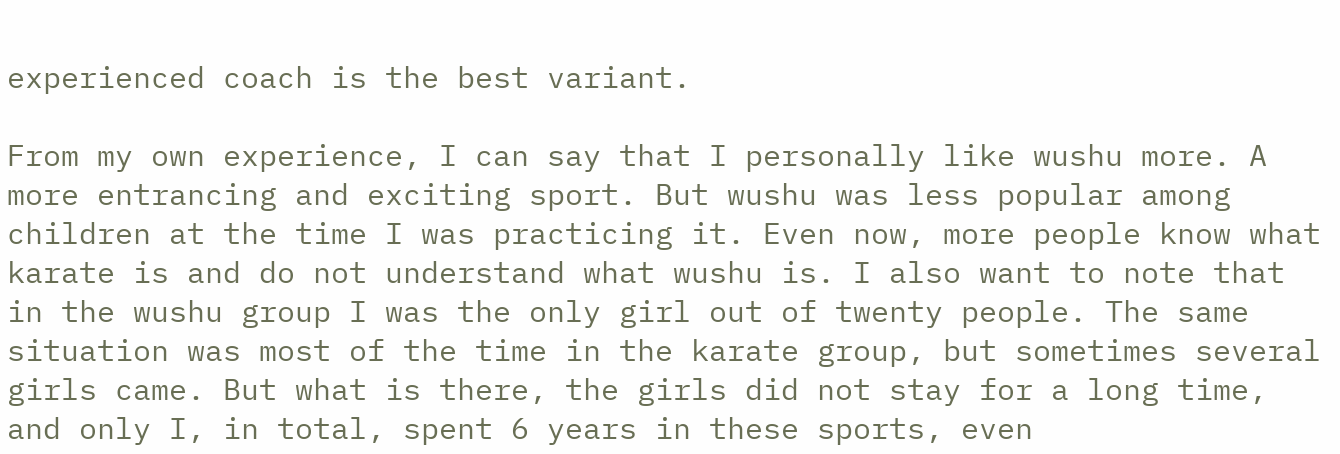experienced coach is the best variant.

From my own experience, I can say that I personally like wushu more. A more entrancing and exciting sport. But wushu was less popular among children at the time I was practicing it. Even now, more people know what karate is and do not understand what wushu is. I also want to note that in the wushu group I was the only girl out of twenty people. The same situation was most of the time in the karate group, but sometimes several girls came. But what is there, the girls did not stay for a long time, and only I, in total, spent 6 years in these sports, even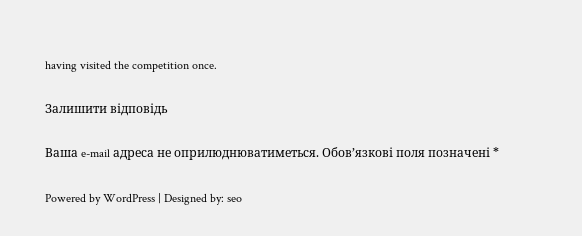having visited the competition once.

Залишити відповідь

Ваша e-mail адреса не оприлюднюватиметься. Обов’язкові поля позначені *

Powered by WordPress | Designed by: seo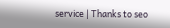service | Thanks to seo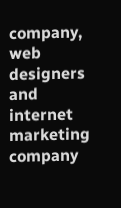company, web designers and internet marketing company